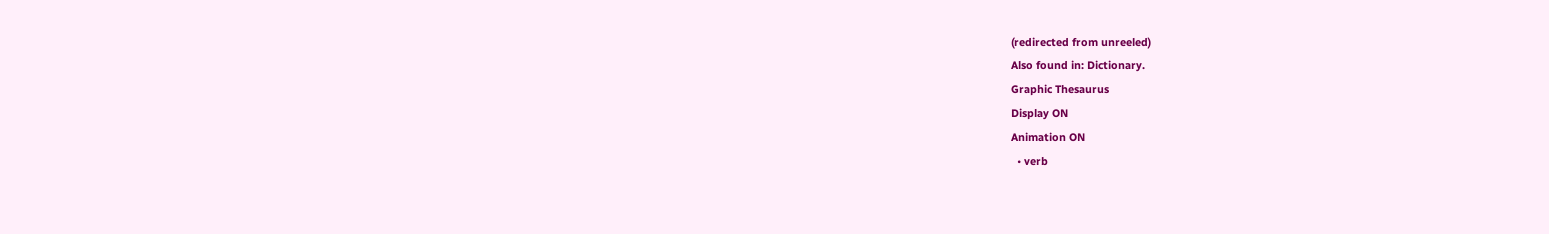(redirected from unreeled)
Also found in: Dictionary.
Graphic Thesaurus
Display ON
Animation ON
  • verb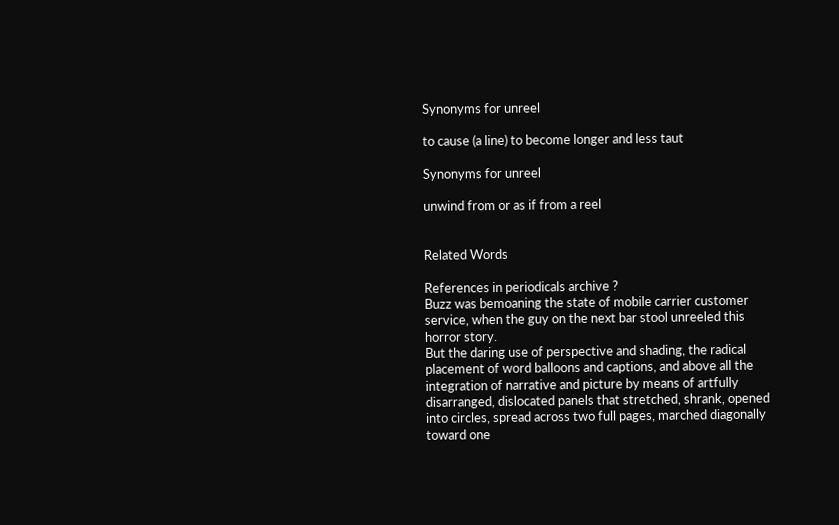Synonyms for unreel

to cause (a line) to become longer and less taut

Synonyms for unreel

unwind from or as if from a reel


Related Words

References in periodicals archive ?
Buzz was bemoaning the state of mobile carrier customer service, when the guy on the next bar stool unreeled this horror story.
But the daring use of perspective and shading, the radical placement of word balloons and captions, and above all the integration of narrative and picture by means of artfully disarranged, dislocated panels that stretched, shrank, opened into circles, spread across two full pages, marched diagonally toward one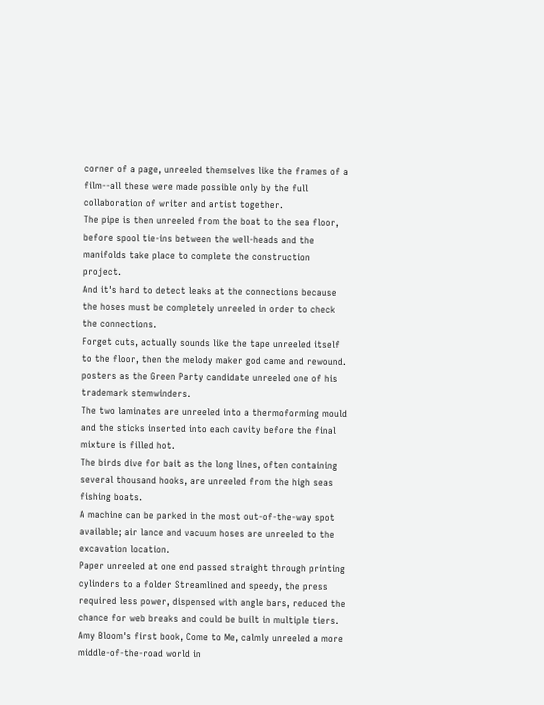corner of a page, unreeled themselves like the frames of a film--all these were made possible only by the full collaboration of writer and artist together.
The pipe is then unreeled from the boat to the sea floor, before spool tie-ins between the well-heads and the manifolds take place to complete the construction project.
And it's hard to detect leaks at the connections because the hoses must be completely unreeled in order to check the connections.
Forget cuts, actually sounds like the tape unreeled itself to the floor, then the melody maker god came and rewound.
posters as the Green Party candidate unreeled one of his trademark stemwinders.
The two laminates are unreeled into a thermoforming mould and the sticks inserted into each cavity before the final mixture is filled hot.
The birds dive for bait as the long lines, often containing several thousand hooks, are unreeled from the high seas fishing boats.
A machine can be parked in the most out-of-the-way spot available; air lance and vacuum hoses are unreeled to the excavation location.
Paper unreeled at one end passed straight through printing cylinders to a folder Streamlined and speedy, the press required less power, dispensed with angle bars, reduced the chance for web breaks and could be built in multiple tiers.
Amy Bloom's first book, Come to Me, calmly unreeled a more middle-of-the-road world in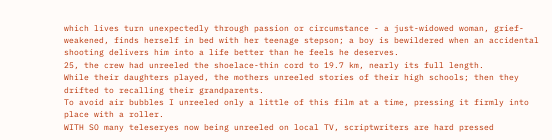which lives turn unexpectedly through passion or circumstance - a just-widowed woman, grief-weakened, finds herself in bed with her teenage stepson; a boy is bewildered when an accidental shooting delivers him into a life better than he feels he deserves.
25, the crew had unreeled the shoelace-thin cord to 19.7 km, nearly its full length.
While their daughters played, the mothers unreeled stories of their high schools; then they drifted to recalling their grandparents.
To avoid air bubbles I unreeled only a little of this film at a time, pressing it firmly into place with a roller.
WITH SO many teleseryes now being unreeled on local TV, scriptwriters are hard pressed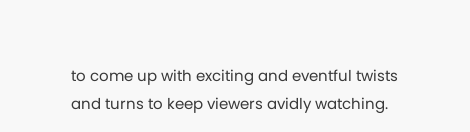to come up with exciting and eventful twists and turns to keep viewers avidly watching.